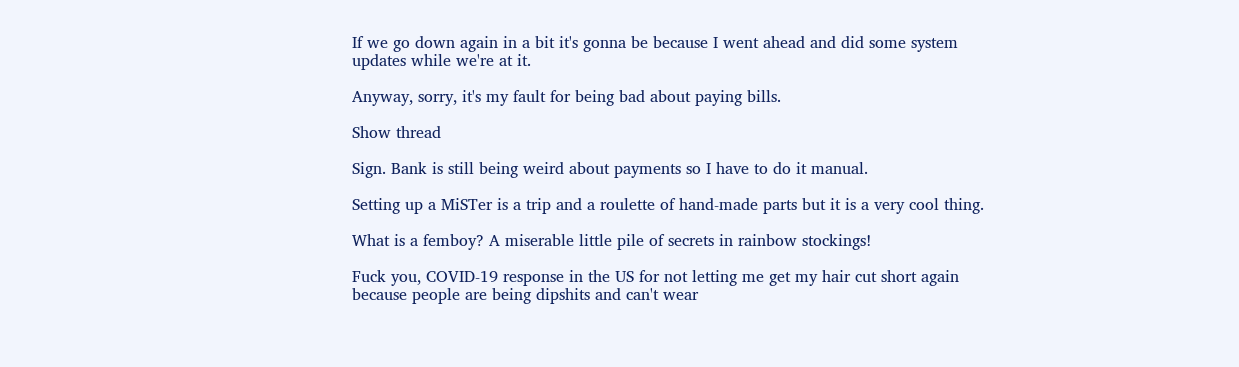If we go down again in a bit it's gonna be because I went ahead and did some system updates while we're at it.

Anyway, sorry, it's my fault for being bad about paying bills.

Show thread

Sign. Bank is still being weird about payments so I have to do it manual.

Setting up a MiSTer is a trip and a roulette of hand-made parts but it is a very cool thing.

What is a femboy? A miserable little pile of secrets in rainbow stockings!

Fuck you, COVID-19 response in the US for not letting me get my hair cut short again because people are being dipshits and can't wear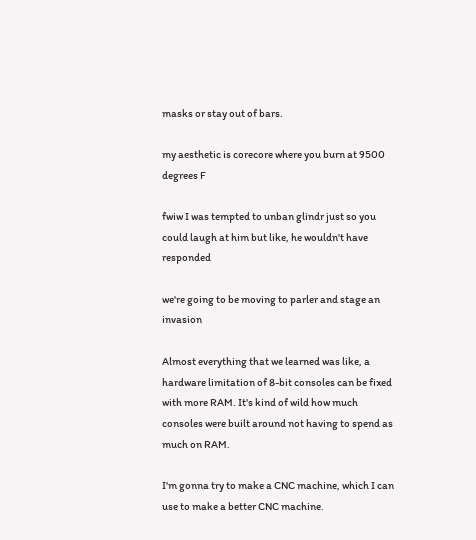masks or stay out of bars.

my aesthetic is corecore where you burn at 9500 degrees F

fwiw I was tempted to unban glindr just so you could laugh at him but like, he wouldn't have responded

we're going to be moving to parler and stage an invasion

Almost everything that we learned was like, a hardware limitation of 8-bit consoles can be fixed with more RAM. It's kind of wild how much consoles were built around not having to spend as much on RAM.

I'm gonna try to make a CNC machine, which I can use to make a better CNC machine.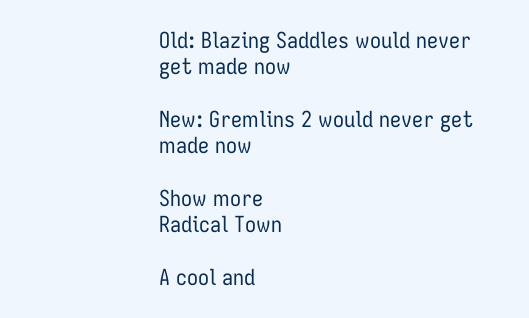Old: Blazing Saddles would never get made now

New: Gremlins 2 would never get made now

Show more
Radical Town

A cool and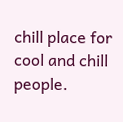chill place for cool and chill people.